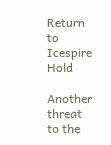Return to Icespire Hold

Another threat to the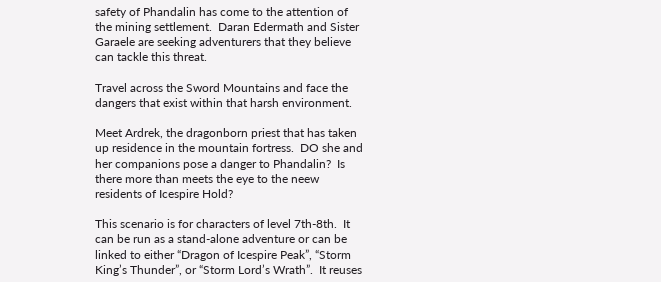safety of Phandalin has come to the attention of the mining settlement.  Daran Edermath and Sister Garaele are seeking adventurers that they believe can tackle this threat.

Travel across the Sword Mountains and face the dangers that exist within that harsh environment.

Meet Ardrek, the dragonborn priest that has taken up residence in the mountain fortress.  DO she and her companions pose a danger to Phandalin?  Is there more than meets the eye to the neew residents of Icespire Hold?

This scenario is for characters of level 7th-8th.  It can be run as a stand-alone adventure or can be linked to either “Dragon of Icespire Peak”, “Storm King’s Thunder”, or “Storm Lord’s Wrath”.  It reuses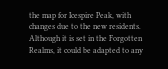the map for Icespire Peak, with changes due to the new residents.  Although it is set in the Forgotten Realms, it could be adapted to any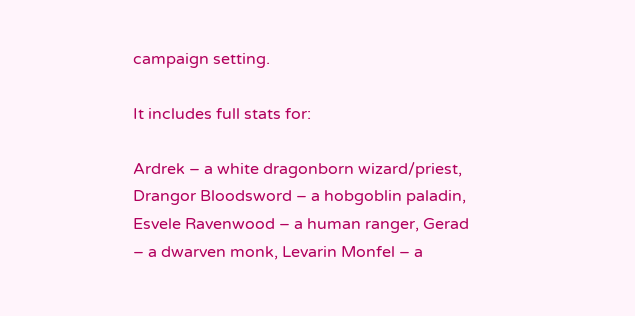campaign setting.

It includes full stats for:

Ardrek – a white dragonborn wizard/priest, Drangor Bloodsword – a hobgoblin paladin, Esvele Ravenwood – a human ranger, Gerad – a dwarven monk, Levarin Monfel – a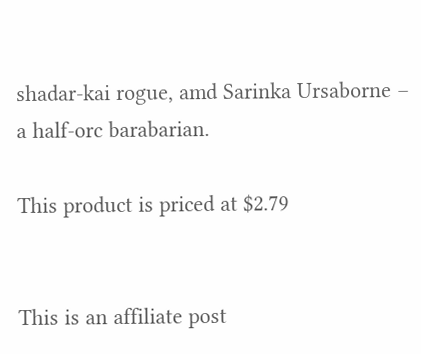shadar-kai rogue, amd Sarinka Ursaborne – a half-orc barabarian.

This product is priced at $2.79


This is an affiliate post